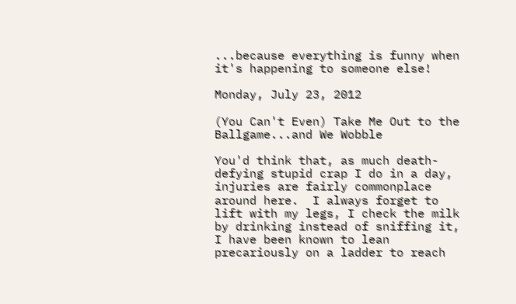...because everything is funny when it's happening to someone else!

Monday, July 23, 2012

(You Can't Even) Take Me Out to the Ballgame...and We Wobble

You'd think that, as much death-defying stupid crap I do in a day, injuries are fairly commonplace around here.  I always forget to lift with my legs, I check the milk by drinking instead of sniffing it, I have been known to lean precariously on a ladder to reach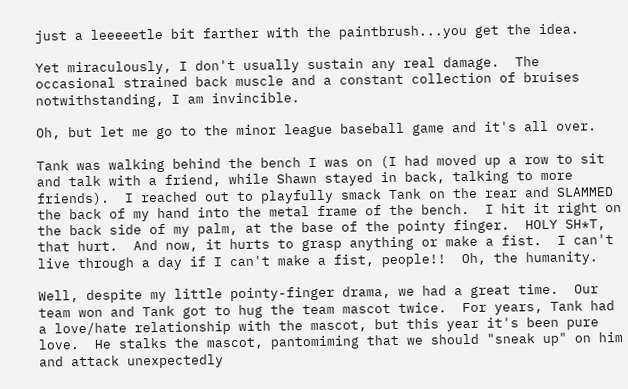just a leeeeetle bit farther with the paintbrush...you get the idea.

Yet miraculously, I don't usually sustain any real damage.  The occasional strained back muscle and a constant collection of bruises notwithstanding, I am invincible.

Oh, but let me go to the minor league baseball game and it's all over.

Tank was walking behind the bench I was on (I had moved up a row to sit and talk with a friend, while Shawn stayed in back, talking to more friends).  I reached out to playfully smack Tank on the rear and SLAMMED the back of my hand into the metal frame of the bench.  I hit it right on the back side of my palm, at the base of the pointy finger.  HOLY SH*T, that hurt.  And now, it hurts to grasp anything or make a fist.  I can't live through a day if I can't make a fist, people!!  Oh, the humanity.

Well, despite my little pointy-finger drama, we had a great time.  Our team won and Tank got to hug the team mascot twice.  For years, Tank had a love/hate relationship with the mascot, but this year it's been pure love.  He stalks the mascot, pantomiming that we should "sneak up" on him and attack unexpectedly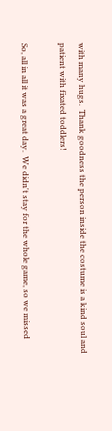with many hugs.  Thank goodness the person inside the costume is a kind soul and patient with fixated toddlers!

So, all in all it was a great day.  We didn't stay for the whole game, so we missed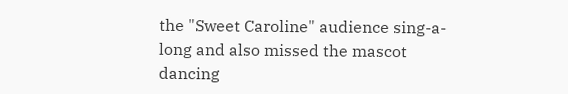the "Sweet Caroline" audience sing-a-long and also missed the mascot dancing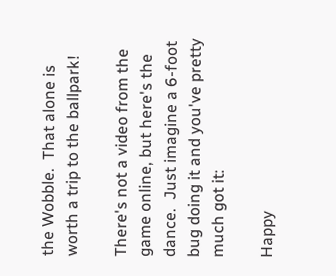the Wobble.  That alone is worth a trip to the ballpark!

There's not a video from the game online, but here's the dance.  Just imagine a 6-foot bug doing it and you've pretty much got it:

Happy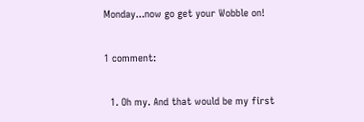Monday...now go get your Wobble on!

1 comment:

  1. Oh my. And that would be my first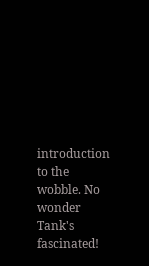introduction to the wobble. No wonder Tank's fascinated!